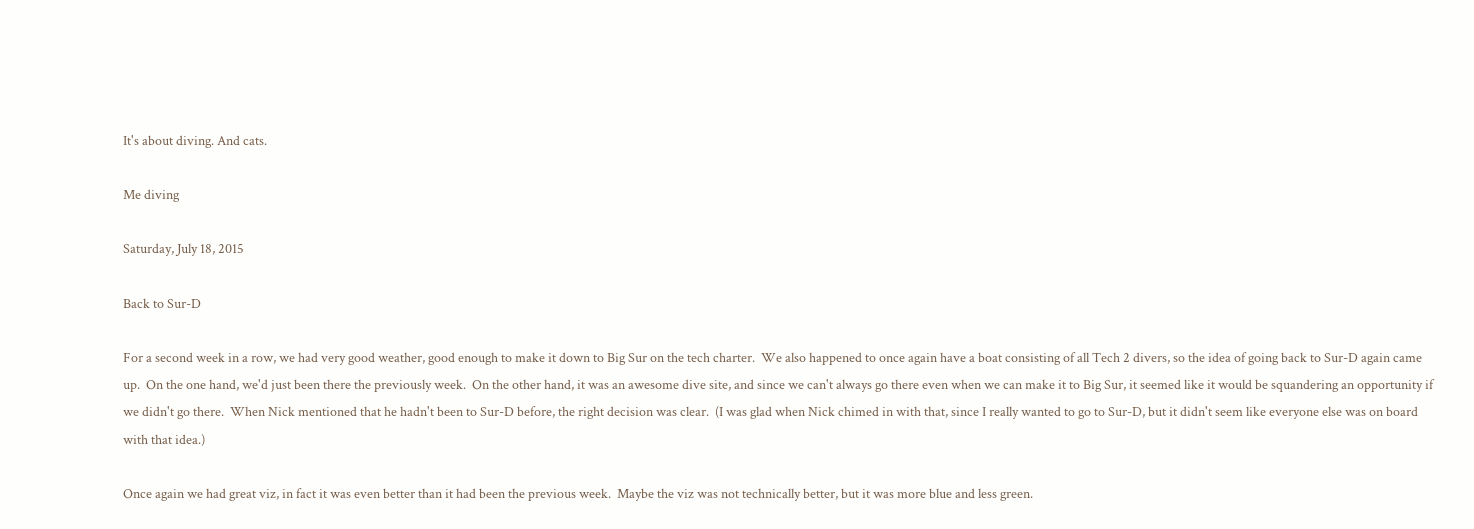It's about diving. And cats.

Me diving

Saturday, July 18, 2015

Back to Sur-D

For a second week in a row, we had very good weather, good enough to make it down to Big Sur on the tech charter.  We also happened to once again have a boat consisting of all Tech 2 divers, so the idea of going back to Sur-D again came up.  On the one hand, we'd just been there the previously week.  On the other hand, it was an awesome dive site, and since we can't always go there even when we can make it to Big Sur, it seemed like it would be squandering an opportunity if we didn't go there.  When Nick mentioned that he hadn't been to Sur-D before, the right decision was clear.  (I was glad when Nick chimed in with that, since I really wanted to go to Sur-D, but it didn't seem like everyone else was on board with that idea.)

Once again we had great viz, in fact it was even better than it had been the previous week.  Maybe the viz was not technically better, but it was more blue and less green.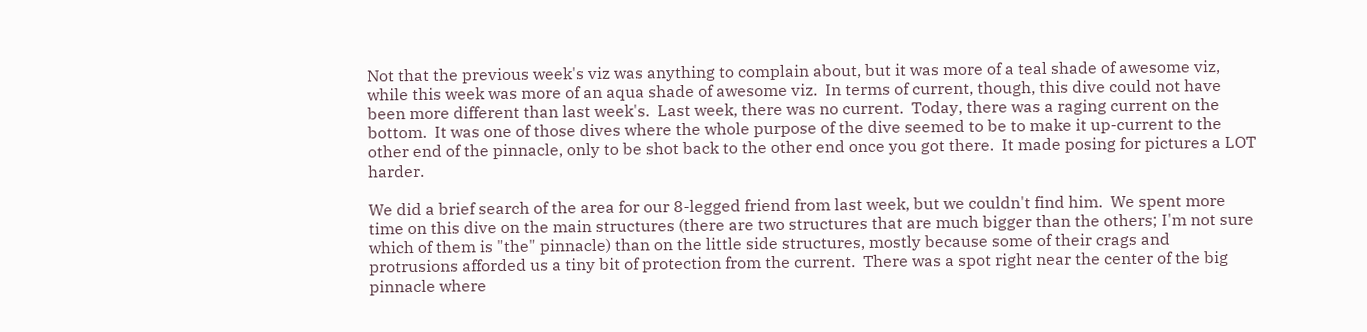Not that the previous week's viz was anything to complain about, but it was more of a teal shade of awesome viz, while this week was more of an aqua shade of awesome viz.  In terms of current, though, this dive could not have been more different than last week's.  Last week, there was no current.  Today, there was a raging current on the bottom.  It was one of those dives where the whole purpose of the dive seemed to be to make it up-current to the other end of the pinnacle, only to be shot back to the other end once you got there.  It made posing for pictures a LOT harder.

We did a brief search of the area for our 8-legged friend from last week, but we couldn't find him.  We spent more time on this dive on the main structures (there are two structures that are much bigger than the others; I'm not sure which of them is "the" pinnacle) than on the little side structures, mostly because some of their crags and protrusions afforded us a tiny bit of protection from the current.  There was a spot right near the center of the big pinnacle where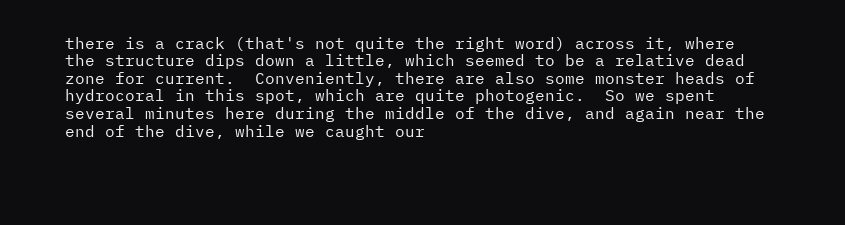there is a crack (that's not quite the right word) across it, where the structure dips down a little, which seemed to be a relative dead zone for current.  Conveniently, there are also some monster heads of hydrocoral in this spot, which are quite photogenic.  So we spent several minutes here during the middle of the dive, and again near the end of the dive, while we caught our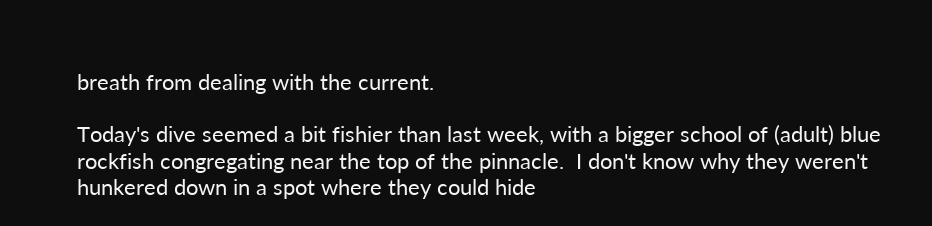breath from dealing with the current.

Today's dive seemed a bit fishier than last week, with a bigger school of (adult) blue rockfish congregating near the top of the pinnacle.  I don't know why they weren't hunkered down in a spot where they could hide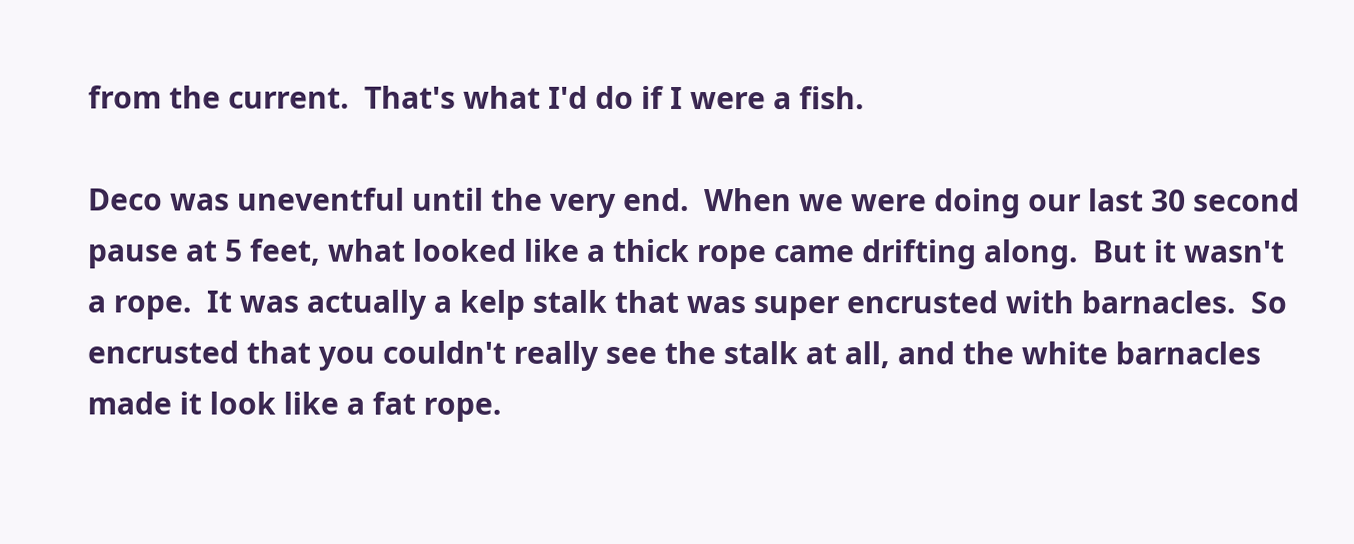from the current.  That's what I'd do if I were a fish.

Deco was uneventful until the very end.  When we were doing our last 30 second pause at 5 feet, what looked like a thick rope came drifting along.  But it wasn't a rope.  It was actually a kelp stalk that was super encrusted with barnacles.  So encrusted that you couldn't really see the stalk at all, and the white barnacles made it look like a fat rope.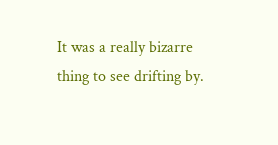It was a really bizarre thing to see drifting by.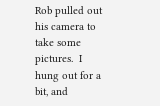Rob pulled out his camera to take some pictures.  I hung out for a bit, and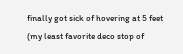finally got sick of hovering at 5 feet (my least favorite deco stop of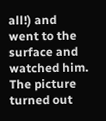all!) and went to the surface and watched him.  The picture turned out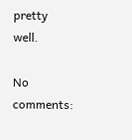pretty well.

No comments: